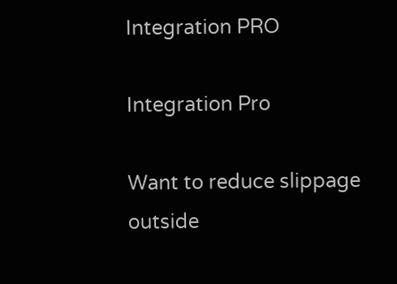Integration PRO

Integration Pro

Want to reduce slippage outside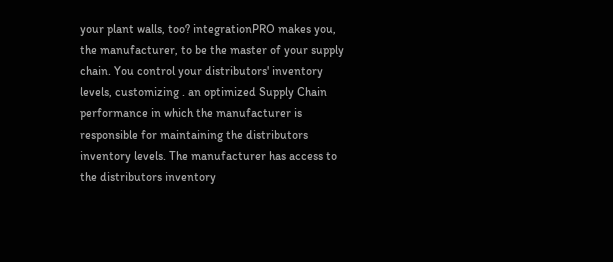your plant walls, too? integrationPRO makes you, the manufacturer, to be the master of your supply chain. You control your distributors' inventory levels, customizing . an optimized Supply Chain performance in which the manufacturer is responsible for maintaining the distributors inventory levels. The manufacturer has access to the distributors inventory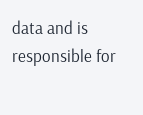data and is responsible for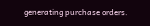generating purchase orders.